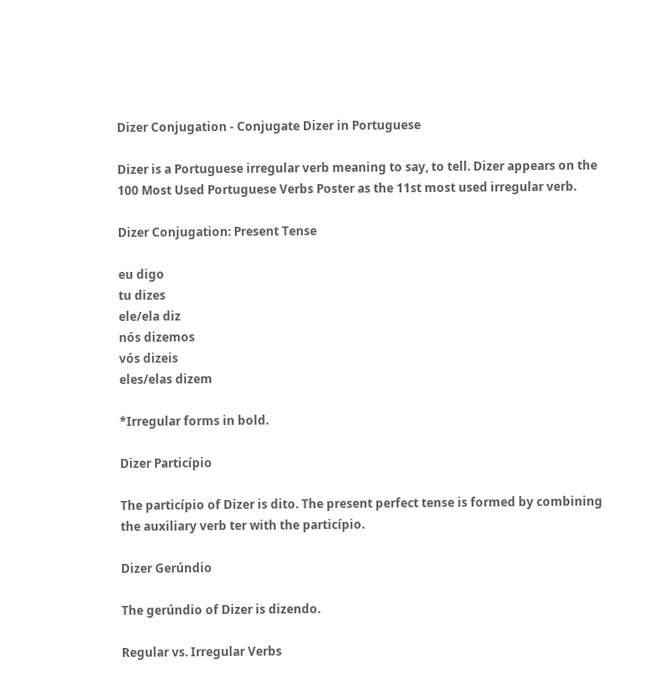Dizer Conjugation - Conjugate Dizer in Portuguese

Dizer is a Portuguese irregular verb meaning to say, to tell. Dizer appears on the 100 Most Used Portuguese Verbs Poster as the 11st most used irregular verb.

Dizer Conjugation: Present Tense

eu digo
tu dizes
ele/ela diz
nós dizemos
vós dizeis
eles/elas dizem

*Irregular forms in bold.

Dizer Particípio

The particípio of Dizer is dito. The present perfect tense is formed by combining the auxiliary verb ter with the particípio.

Dizer Gerúndio

The gerúndio of Dizer is dizendo.

Regular vs. Irregular Verbs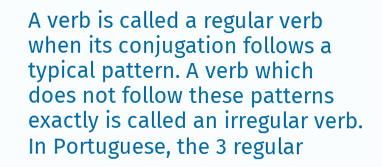A verb is called a regular verb when its conjugation follows a typical pattern. A verb which does not follow these patterns exactly is called an irregular verb. In Portuguese, the 3 regular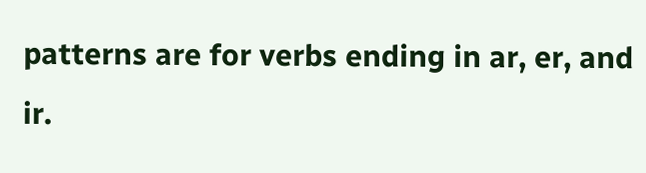patterns are for verbs ending in ar, er, and ir.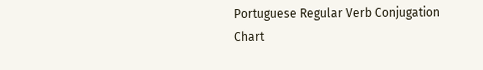Portuguese Regular Verb Conjugation Chart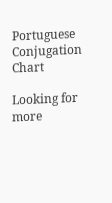Portuguese Conjugation Chart

Looking for more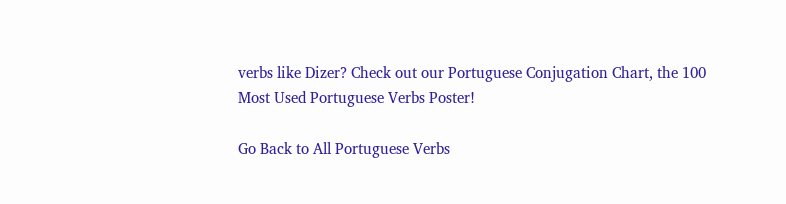verbs like Dizer? Check out our Portuguese Conjugation Chart, the 100 Most Used Portuguese Verbs Poster!

Go Back to All Portuguese Verbs